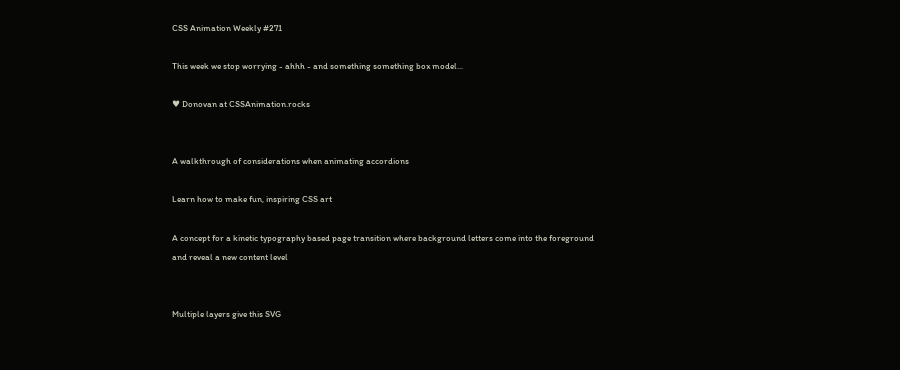CSS Animation Weekly #271

This week we stop worrying - ahhh - and something something box model...

♥ Donovan at CSSAnimation.rocks


A walkthrough of considerations when animating accordions

Learn how to make fun, inspiring CSS art

A concept for a kinetic typography based page transition where background letters come into the foreground and reveal a new content level


Multiple layers give this SVG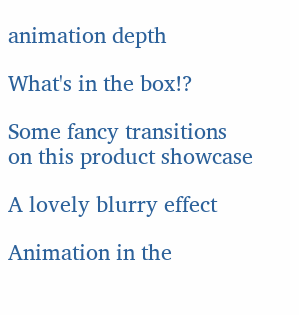animation depth

What's in the box!?

Some fancy transitions on this product showcase

A lovely blurry effect

Animation in the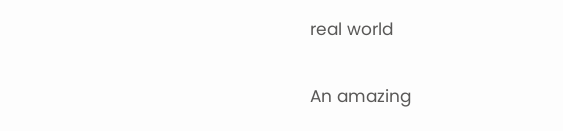real world

An amazing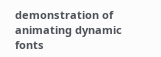demonstration of animating dynamic fonts